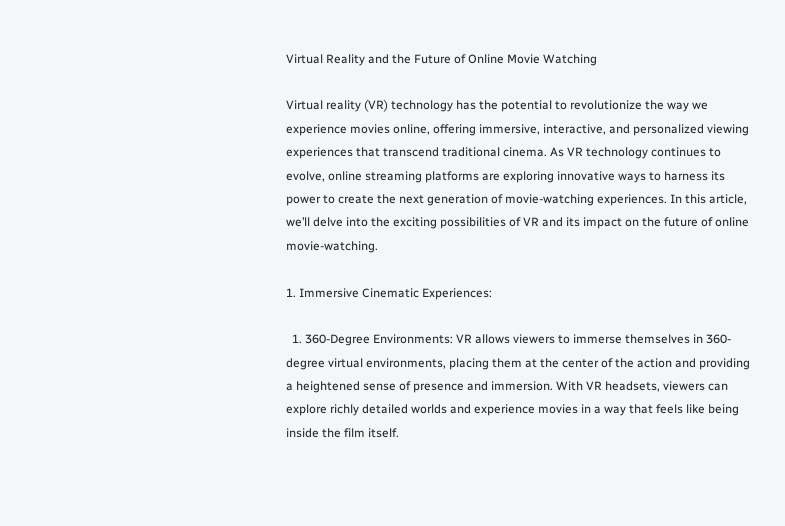Virtual Reality and the Future of Online Movie Watching

Virtual reality (VR) technology has the potential to revolutionize the way we experience movies online, offering immersive, interactive, and personalized viewing experiences that transcend traditional cinema. As VR technology continues to evolve, online streaming platforms are exploring innovative ways to harness its power to create the next generation of movie-watching experiences. In this article, we’ll delve into the exciting possibilities of VR and its impact on the future of online movie-watching.

1. Immersive Cinematic Experiences:

  1. 360-Degree Environments: VR allows viewers to immerse themselves in 360-degree virtual environments, placing them at the center of the action and providing a heightened sense of presence and immersion. With VR headsets, viewers can explore richly detailed worlds and experience movies in a way that feels like being inside the film itself.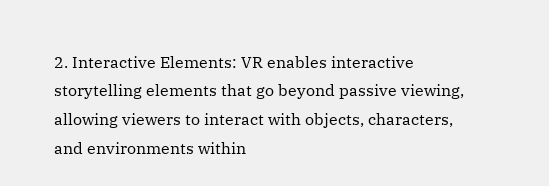2. Interactive Elements: VR enables interactive storytelling elements that go beyond passive viewing, allowing viewers to interact with objects, characters, and environments within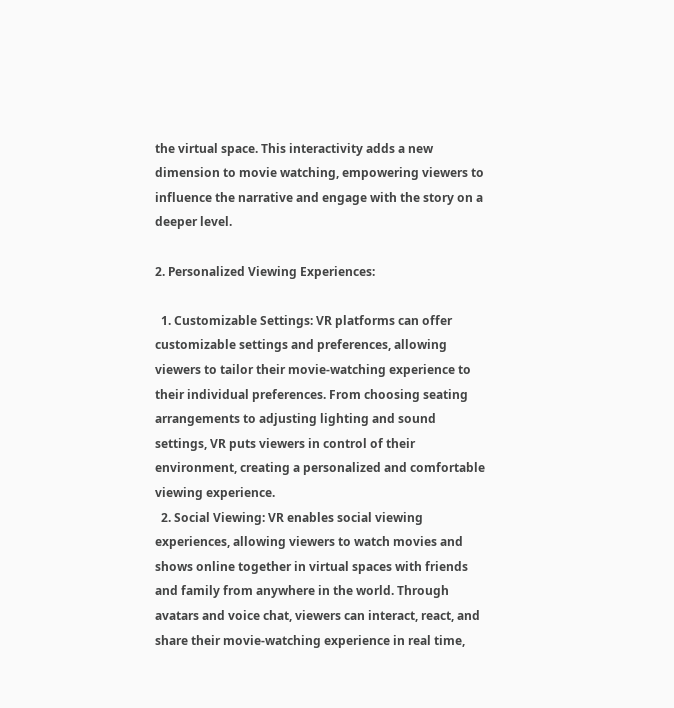the virtual space. This interactivity adds a new dimension to movie watching, empowering viewers to influence the narrative and engage with the story on a deeper level.

2. Personalized Viewing Experiences:

  1. Customizable Settings: VR platforms can offer customizable settings and preferences, allowing viewers to tailor their movie-watching experience to their individual preferences. From choosing seating arrangements to adjusting lighting and sound settings, VR puts viewers in control of their environment, creating a personalized and comfortable viewing experience.
  2. Social Viewing: VR enables social viewing experiences, allowing viewers to watch movies and shows online together in virtual spaces with friends and family from anywhere in the world. Through avatars and voice chat, viewers can interact, react, and share their movie-watching experience in real time,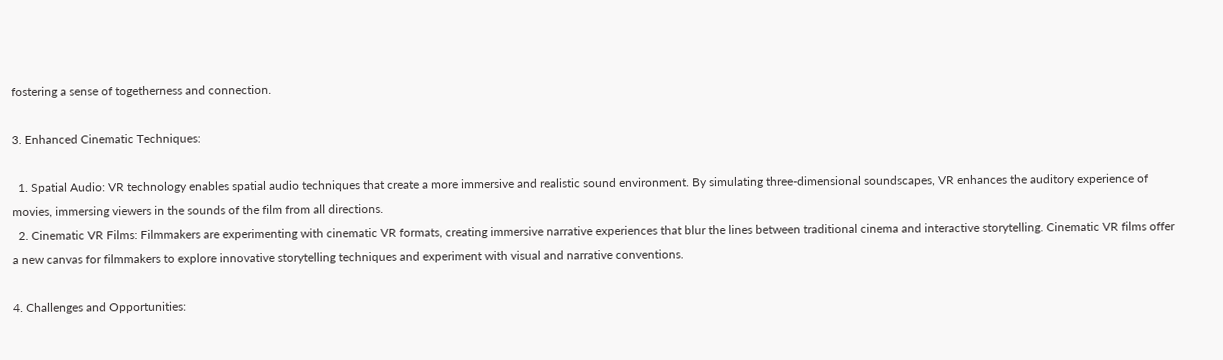fostering a sense of togetherness and connection.

3. Enhanced Cinematic Techniques:

  1. Spatial Audio: VR technology enables spatial audio techniques that create a more immersive and realistic sound environment. By simulating three-dimensional soundscapes, VR enhances the auditory experience of movies, immersing viewers in the sounds of the film from all directions.
  2. Cinematic VR Films: Filmmakers are experimenting with cinematic VR formats, creating immersive narrative experiences that blur the lines between traditional cinema and interactive storytelling. Cinematic VR films offer a new canvas for filmmakers to explore innovative storytelling techniques and experiment with visual and narrative conventions.

4. Challenges and Opportunities: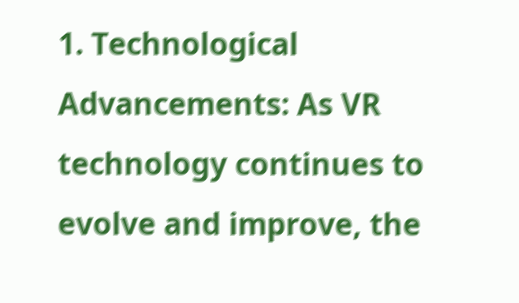1. Technological Advancements: As VR technology continues to evolve and improve, the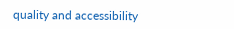quality and accessibility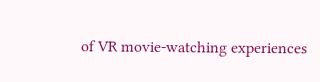of VR movie-watching experiences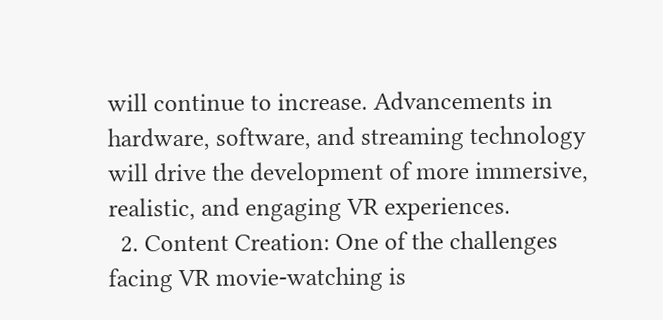will continue to increase. Advancements in hardware, software, and streaming technology will drive the development of more immersive, realistic, and engaging VR experiences.
  2. Content Creation: One of the challenges facing VR movie-watching is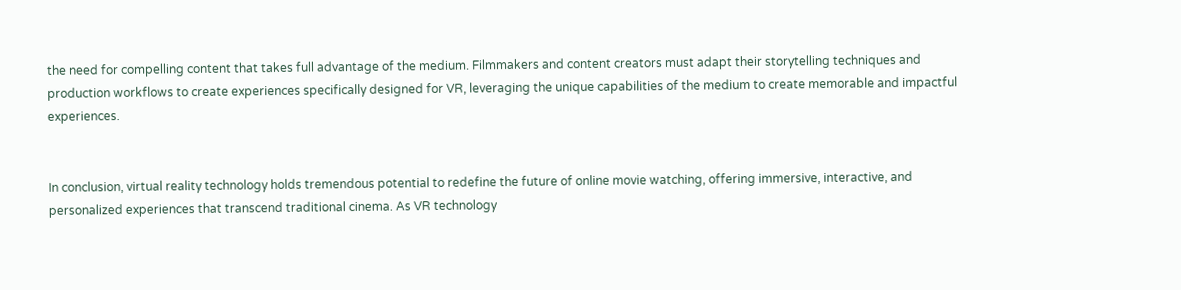the need for compelling content that takes full advantage of the medium. Filmmakers and content creators must adapt their storytelling techniques and production workflows to create experiences specifically designed for VR, leveraging the unique capabilities of the medium to create memorable and impactful experiences.


In conclusion, virtual reality technology holds tremendous potential to redefine the future of online movie watching, offering immersive, interactive, and personalized experiences that transcend traditional cinema. As VR technology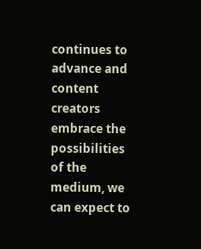continues to advance and content creators embrace the possibilities of the medium, we can expect to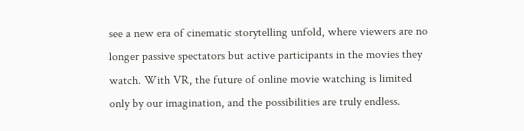see a new era of cinematic storytelling unfold, where viewers are no longer passive spectators but active participants in the movies they watch. With VR, the future of online movie watching is limited only by our imagination, and the possibilities are truly endless.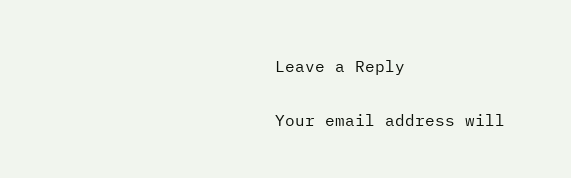Leave a Reply

Your email address will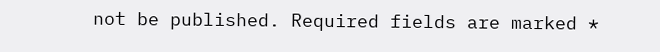not be published. Required fields are marked *